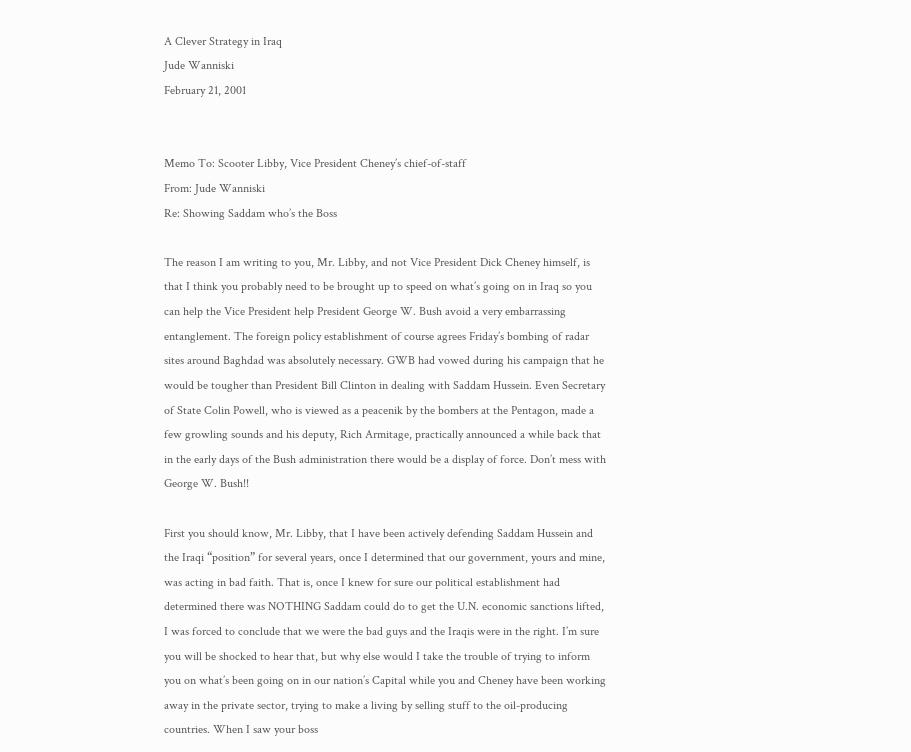A Clever Strategy in Iraq
Jude Wanniski
February 21, 2001


Memo To: Scooter Libby, Vice President Cheney’s chief-of-staff
From: Jude Wanniski
Re: Showing Saddam who’s the Boss

The reason I am writing to you, Mr. Libby, and not Vice President Dick Cheney himself, is that I think you probably need to be brought up to speed on what’s going on in Iraq so you can help the Vice President help President George W. Bush avoid a very embarrassing entanglement. The foreign policy establishment of course agrees Friday’s bombing of radar sites around Baghdad was absolutely necessary. GWB had vowed during his campaign that he would be tougher than President Bill Clinton in dealing with Saddam Hussein. Even Secretary of State Colin Powell, who is viewed as a peacenik by the bombers at the Pentagon, made a few growling sounds and his deputy, Rich Armitage, practically announced a while back that in the early days of the Bush administration there would be a display of force. Don’t mess with George W. Bush!!

First you should know, Mr. Libby, that I have been actively defending Saddam Hussein and the Iraqi “position” for several years, once I determined that our government, yours and mine, was acting in bad faith. That is, once I knew for sure our political establishment had determined there was NOTHING Saddam could do to get the U.N. economic sanctions lifted, I was forced to conclude that we were the bad guys and the Iraqis were in the right. I’m sure you will be shocked to hear that, but why else would I take the trouble of trying to inform you on what’s been going on in our nation’s Capital while you and Cheney have been working away in the private sector, trying to make a living by selling stuff to the oil-producing countries. When I saw your boss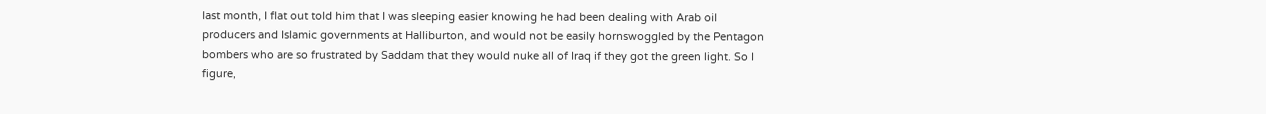last month, I flat out told him that I was sleeping easier knowing he had been dealing with Arab oil producers and Islamic governments at Halliburton, and would not be easily hornswoggled by the Pentagon bombers who are so frustrated by Saddam that they would nuke all of Iraq if they got the green light. So I figure,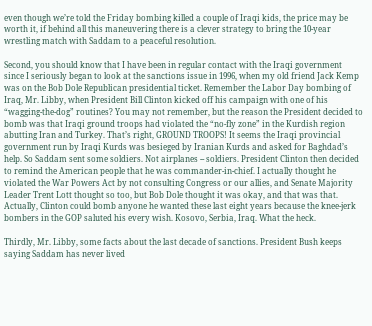even though we’re told the Friday bombing killed a couple of Iraqi kids, the price may be worth it, if behind all this maneuvering there is a clever strategy to bring the 10-year wrestling match with Saddam to a peaceful resolution.

Second, you should know that I have been in regular contact with the Iraqi government since I seriously began to look at the sanctions issue in 1996, when my old friend Jack Kemp was on the Bob Dole Republican presidential ticket. Remember the Labor Day bombing of Iraq, Mr. Libby, when President Bill Clinton kicked off his campaign with one of his “wagging-the-dog” routines? You may not remember, but the reason the President decided to bomb was that Iraqi ground troops had violated the “no-fly zone” in the Kurdish region abutting Iran and Turkey. That’s right, GROUND TROOPS! It seems the Iraqi provincial government run by Iraqi Kurds was besieged by Iranian Kurds and asked for Baghdad’s help. So Saddam sent some soldiers. Not airplanes -- soldiers. President Clinton then decided to remind the American people that he was commander-in-chief. I actually thought he violated the War Powers Act by not consulting Congress or our allies, and Senate Majority Leader Trent Lott thought so too, but Bob Dole thought it was okay, and that was that. Actually, Clinton could bomb anyone he wanted these last eight years because the knee-jerk bombers in the GOP saluted his every wish. Kosovo, Serbia, Iraq. What the heck.

Thirdly, Mr. Libby, some facts about the last decade of sanctions. President Bush keeps saying Saddam has never lived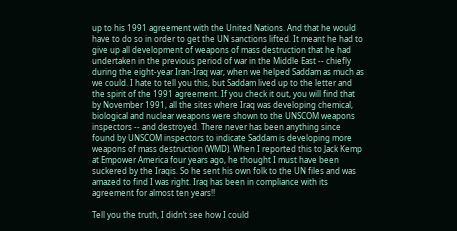up to his 1991 agreement with the United Nations. And that he would have to do so in order to get the UN sanctions lifted. It meant he had to give up all development of weapons of mass destruction that he had undertaken in the previous period of war in the Middle East -- chiefly during the eight-year Iran-Iraq war, when we helped Saddam as much as we could. I hate to tell you this, but Saddam lived up to the letter and the spirit of the 1991 agreement. If you check it out, you will find that by November 1991, all the sites where Iraq was developing chemical, biological and nuclear weapons were shown to the UNSCOM weapons inspectors -- and destroyed. There never has been anything since found by UNSCOM inspectors to indicate Saddam is developing more weapons of mass destruction (WMD). When I reported this to Jack Kemp at Empower America four years ago, he thought I must have been suckered by the Iraqis. So he sent his own folk to the UN files and was amazed to find I was right. Iraq has been in compliance with its agreement for almost ten years!!

Tell you the truth, I didn’t see how I could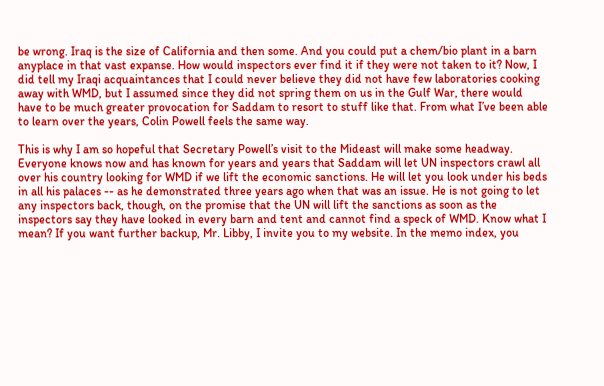be wrong. Iraq is the size of California and then some. And you could put a chem/bio plant in a barn anyplace in that vast expanse. How would inspectors ever find it if they were not taken to it? Now, I did tell my Iraqi acquaintances that I could never believe they did not have few laboratories cooking away with WMD, but I assumed since they did not spring them on us in the Gulf War, there would have to be much greater provocation for Saddam to resort to stuff like that. From what I’ve been able to learn over the years, Colin Powell feels the same way.

This is why I am so hopeful that Secretary Powell’s visit to the Mideast will make some headway. Everyone knows now and has known for years and years that Saddam will let UN inspectors crawl all over his country looking for WMD if we lift the economic sanctions. He will let you look under his beds in all his palaces -- as he demonstrated three years ago when that was an issue. He is not going to let any inspectors back, though, on the promise that the UN will lift the sanctions as soon as the inspectors say they have looked in every barn and tent and cannot find a speck of WMD. Know what I mean? If you want further backup, Mr. Libby, I invite you to my website. In the memo index, you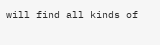will find all kinds of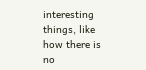interesting things, like how there is no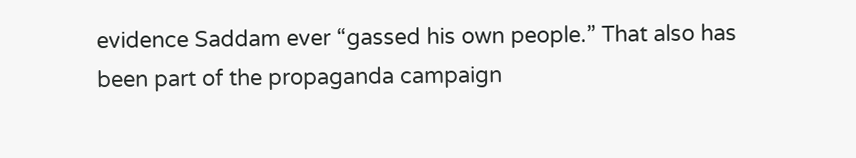evidence Saddam ever “gassed his own people.” That also has been part of the propaganda campaign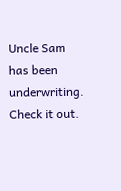Uncle Sam has been underwriting. Check it out.